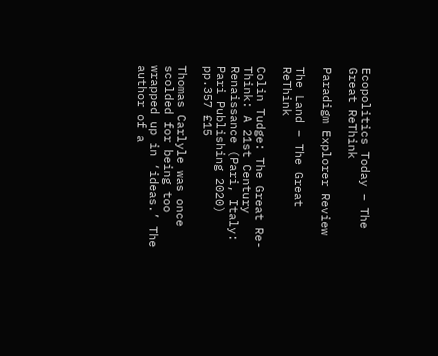Ecopolitics Today – The Great ReThink

Paradigm Explorer Review

The Land – The Great ReThink

Colin Tudge: The Great Re-Think: A 21st Century Renaissance (Pari, Italy: Pari Publishing 2020) pp.357 £15

Thomas Carlyle was once scolded for being too wrapped up in ‘ideas.’ The author of a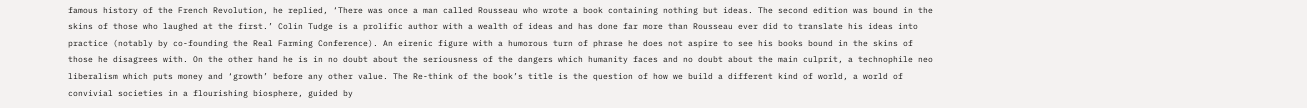famous history of the French Revolution, he replied, ‘There was once a man called Rousseau who wrote a book containing nothing but ideas. The second edition was bound in the skins of those who laughed at the first.’ Colin Tudge is a prolific author with a wealth of ideas and has done far more than Rousseau ever did to translate his ideas into practice (notably by co-founding the Real Farming Conference). An eirenic figure with a humorous turn of phrase he does not aspire to see his books bound in the skins of those he disagrees with. On the other hand he is in no doubt about the seriousness of the dangers which humanity faces and no doubt about the main culprit, a technophile neo liberalism which puts money and ‘growth’ before any other value. The Re-think of the book’s title is the question of how we build a different kind of world, a world of convivial societies in a flourishing biosphere, guided by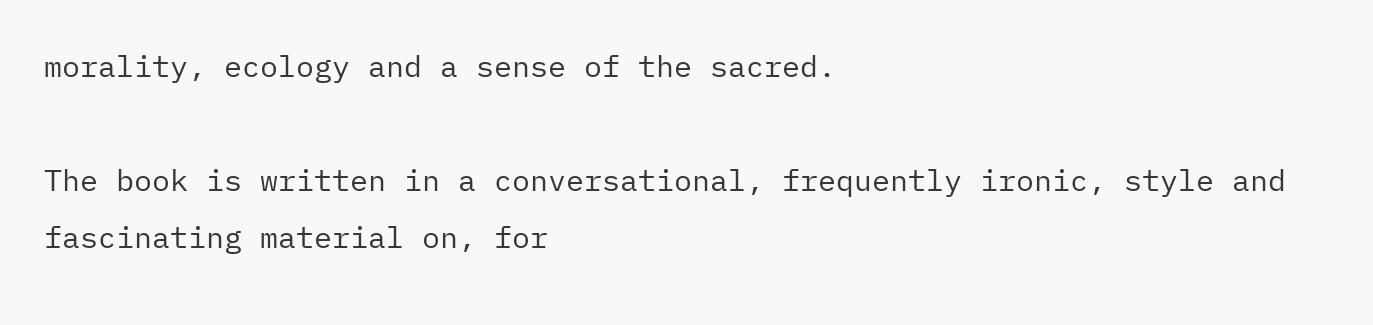morality, ecology and a sense of the sacred.

The book is written in a conversational, frequently ironic, style and fascinating material on, for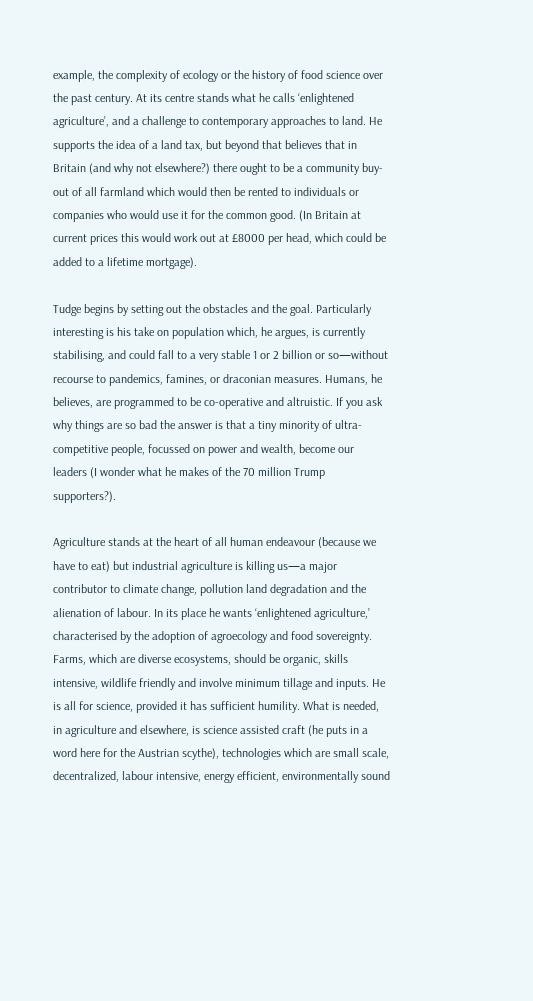example, the complexity of ecology or the history of food science over the past century. At its centre stands what he calls ‘enlightened agriculture’, and a challenge to contemporary approaches to land. He supports the idea of a land tax, but beyond that believes that in Britain (and why not elsewhere?) there ought to be a community buy-out of all farmland which would then be rented to individuals or companies who would use it for the common good. (In Britain at current prices this would work out at £8000 per head, which could be added to a lifetime mortgage).

Tudge begins by setting out the obstacles and the goal. Particularly interesting is his take on population which, he argues, is currently stabilising, and could fall to a very stable 1 or 2 billion or so—without recourse to pandemics, famines, or draconian measures. Humans, he believes, are programmed to be co-operative and altruistic. If you ask why things are so bad the answer is that a tiny minority of ultra-competitive people, focussed on power and wealth, become our leaders (I wonder what he makes of the 70 million Trump supporters?).

Agriculture stands at the heart of all human endeavour (because we have to eat) but industrial agriculture is killing us—a major contributor to climate change, pollution land degradation and the alienation of labour. In its place he wants ‘enlightened agriculture,’ characterised by the adoption of agroecology and food sovereignty. Farms, which are diverse ecosystems, should be organic, skills intensive, wildlife friendly and involve minimum tillage and inputs. He is all for science, provided it has sufficient humility. What is needed, in agriculture and elsewhere, is science assisted craft (he puts in a word here for the Austrian scythe), technologies which are small scale, decentralized, labour intensive, energy efficient, environmentally sound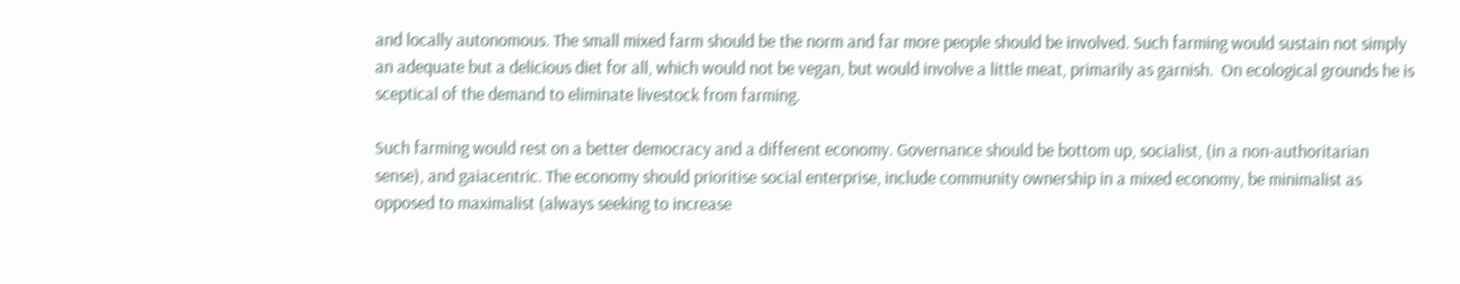and locally autonomous. The small mixed farm should be the norm and far more people should be involved. Such farming would sustain not simply an adequate but a delicious diet for all, which would not be vegan, but would involve a little meat, primarily as garnish.  On ecological grounds he is sceptical of the demand to eliminate livestock from farming.

Such farming would rest on a better democracy and a different economy. Governance should be bottom up, socialist, (in a non-authoritarian sense), and gaiacentric. The economy should prioritise social enterprise, include community ownership in a mixed economy, be minimalist as opposed to maximalist (always seeking to increase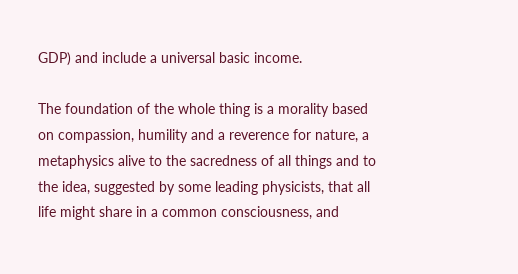GDP) and include a universal basic income.

The foundation of the whole thing is a morality based on compassion, humility and a reverence for nature, a metaphysics alive to the sacredness of all things and to the idea, suggested by some leading physicists, that all life might share in a common consciousness, and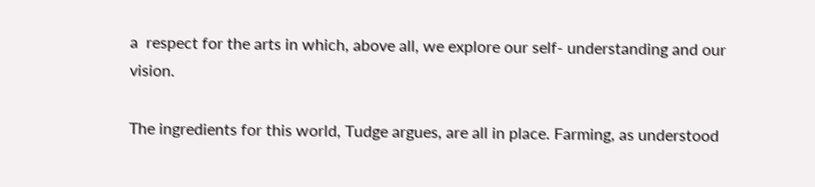a  respect for the arts in which, above all, we explore our self- understanding and our vision.

The ingredients for this world, Tudge argues, are all in place. Farming, as understood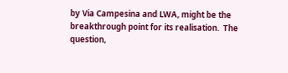by Via Campesina and LWA, might be the breakthrough point for its realisation.  The question,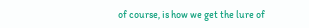of course, is how we get the lure of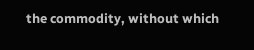the commodity, without which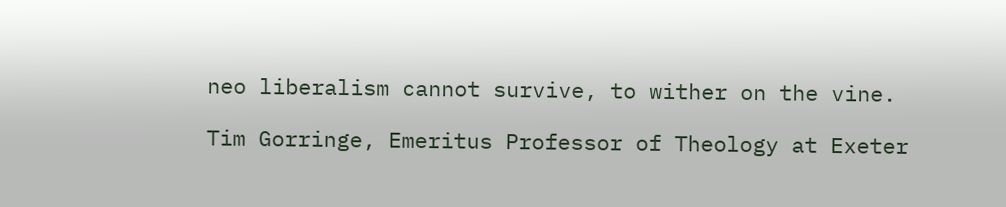neo liberalism cannot survive, to wither on the vine.

Tim Gorringe, Emeritus Professor of Theology at Exeter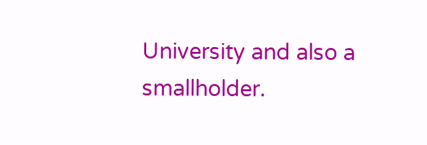University and also a smallholder.